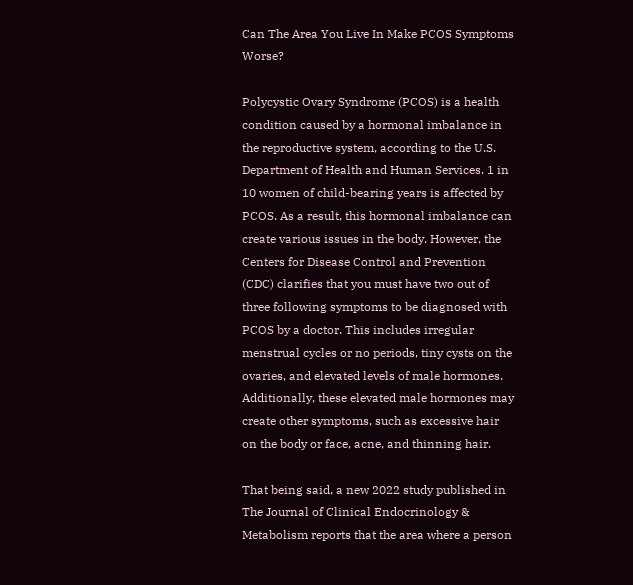Can The Area You Live In Make PCOS Symptoms Worse?

Polycystic Ovary Syndrome (PCOS) is a health condition caused by a hormonal imbalance in the reproductive system, according to the U.S. Department of Health and Human Services. 1 in 10 women of child-bearing years is affected by PCOS. As a result, this hormonal imbalance can create various issues in the body. However, the Centers for Disease Control and Prevention (CDC) clarifies that you must have two out of three following symptoms to be diagnosed with PCOS by a doctor. This includes irregular menstrual cycles or no periods, tiny cysts on the ovaries, and elevated levels of male hormones. Additionally, these elevated male hormones may create other symptoms, such as excessive hair on the body or face, acne, and thinning hair.

That being said, a new 2022 study published in The Journal of Clinical Endocrinology & Metabolism reports that the area where a person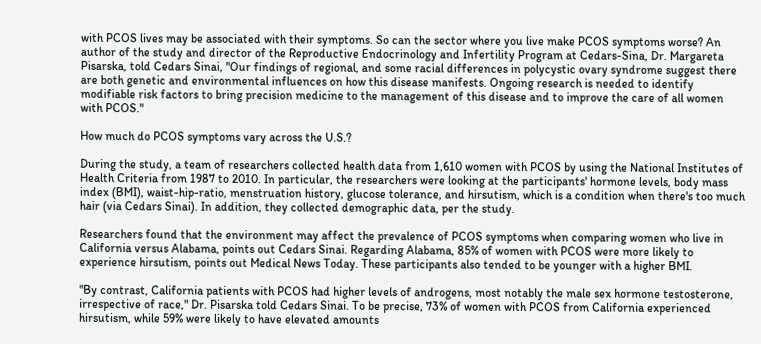with PCOS lives may be associated with their symptoms. So can the sector where you live make PCOS symptoms worse? An author of the study and director of the Reproductive Endocrinology and Infertility Program at Cedars-Sina, Dr. Margareta Pisarska, told Cedars Sinai, "Our findings of regional, and some racial differences in polycystic ovary syndrome suggest there are both genetic and environmental influences on how this disease manifests. Ongoing research is needed to identify modifiable risk factors to bring precision medicine to the management of this disease and to improve the care of all women with PCOS."

How much do PCOS symptoms vary across the U.S.?

During the study, a team of researchers collected health data from 1,610 women with PCOS by using the National Institutes of Health Criteria from 1987 to 2010. In particular, the researchers were looking at the participants' hormone levels, body mass index (BMI), waist-hip-ratio, menstruation history, glucose tolerance, and hirsutism, which is a condition when there's too much hair (via Cedars Sinai). In addition, they collected demographic data, per the study.

Researchers found that the environment may affect the prevalence of PCOS symptoms when comparing women who live in California versus Alabama, points out Cedars Sinai. Regarding Alabama, 85% of women with PCOS were more likely to experience hirsutism, points out Medical News Today. These participants also tended to be younger with a higher BMI.

"By contrast, California patients with PCOS had higher levels of androgens, most notably the male sex hormone testosterone, irrespective of race," Dr. Pisarska told Cedars Sinai. To be precise, 73% of women with PCOS from California experienced hirsutism, while 59% were likely to have elevated amounts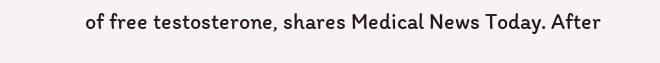of free testosterone, shares Medical News Today. After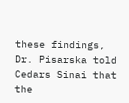these findings, Dr. Pisarska told Cedars Sinai that the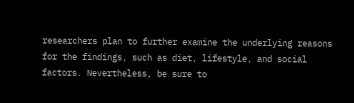researchers plan to further examine the underlying reasons for the findings, such as diet, lifestyle, and social factors. Nevertheless, be sure to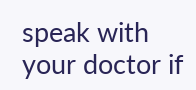speak with your doctor if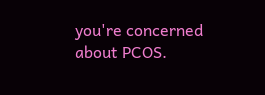you're concerned about PCOS.